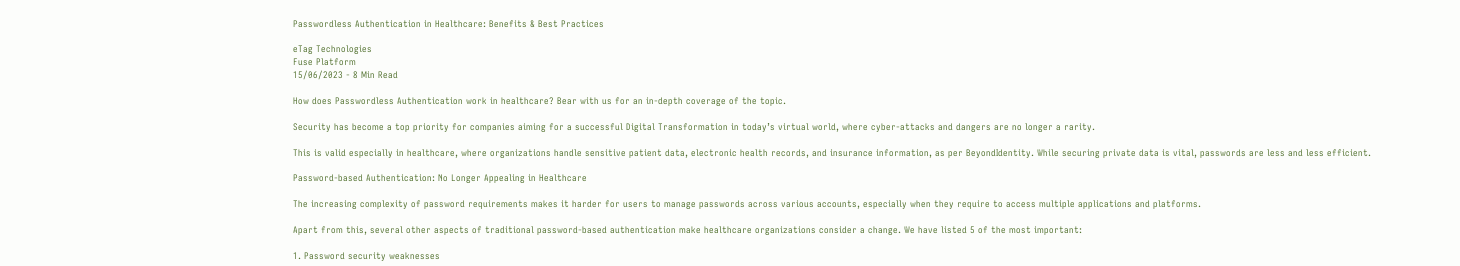Passwordless Authentication in Healthcare: Benefits & Best Practices

eTag Technologies
Fuse Platform
15/06/2023 - 8 Min Read

How does Passwordless Authentication work in healthcare? Bear with us for an in-depth coverage of the topic.

Security has become a top priority for companies aiming for a successful Digital Transformation in today’s virtual world, where cyber-attacks and dangers are no longer a rarity.

This is valid especially in healthcare, where organizations handle sensitive patient data, electronic health records, and insurance information, as per BeyondIdentity. While securing private data is vital, passwords are less and less efficient.

Password-based Authentication: No Longer Appealing in Healthcare

The increasing complexity of password requirements makes it harder for users to manage passwords across various accounts, especially when they require to access multiple applications and platforms.

Apart from this, several other aspects of traditional password-based authentication make healthcare organizations consider a change. We have listed 5 of the most important:

1. Password security weaknesses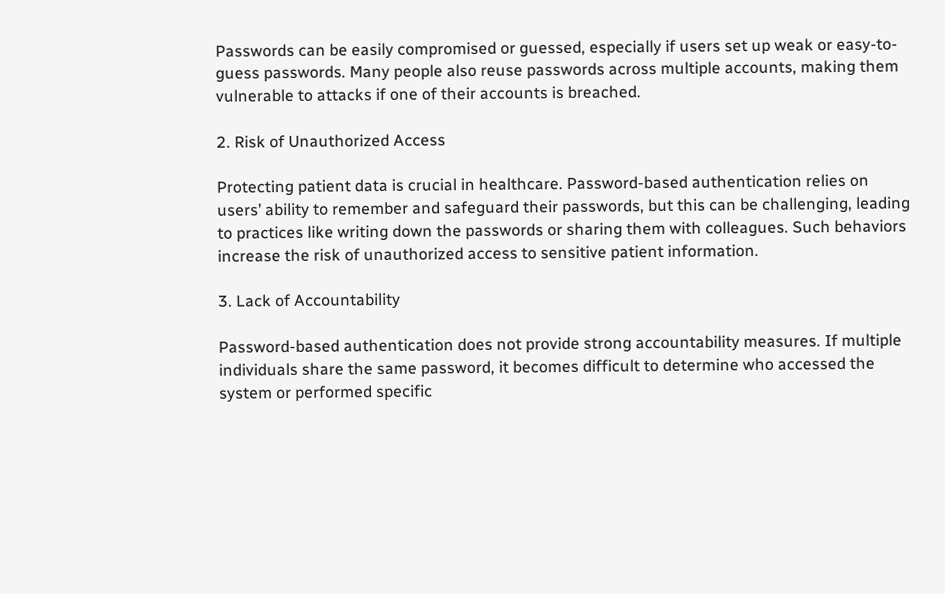Passwords can be easily compromised or guessed, especially if users set up weak or easy-to-guess passwords. Many people also reuse passwords across multiple accounts, making them vulnerable to attacks if one of their accounts is breached.

2. Risk of Unauthorized Access

Protecting patient data is crucial in healthcare. Password-based authentication relies on users’ ability to remember and safeguard their passwords, but this can be challenging, leading to practices like writing down the passwords or sharing them with colleagues. Such behaviors increase the risk of unauthorized access to sensitive patient information.

3. Lack of Accountability

Password-based authentication does not provide strong accountability measures. If multiple individuals share the same password, it becomes difficult to determine who accessed the system or performed specific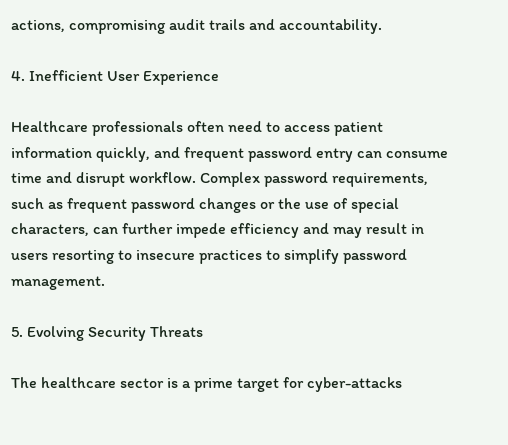actions, compromising audit trails and accountability.

4. Inefficient User Experience

Healthcare professionals often need to access patient information quickly, and frequent password entry can consume time and disrupt workflow. Complex password requirements, such as frequent password changes or the use of special characters, can further impede efficiency and may result in users resorting to insecure practices to simplify password management.

5. Evolving Security Threats

The healthcare sector is a prime target for cyber-attacks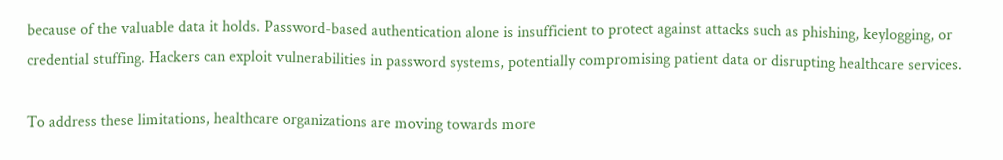because of the valuable data it holds. Password-based authentication alone is insufficient to protect against attacks such as phishing, keylogging, or credential stuffing. Hackers can exploit vulnerabilities in password systems, potentially compromising patient data or disrupting healthcare services.

To address these limitations, healthcare organizations are moving towards more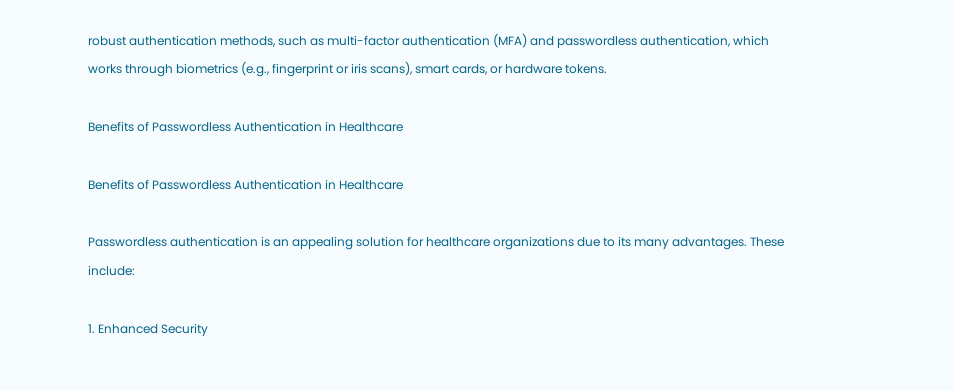robust authentication methods, such as multi-factor authentication (MFA) and passwordless authentication, which works through biometrics (e.g., fingerprint or iris scans), smart cards, or hardware tokens.

Benefits of Passwordless Authentication in Healthcare

Benefits of Passwordless Authentication in Healthcare

Passwordless authentication is an appealing solution for healthcare organizations due to its many advantages. These include:

1. Enhanced Security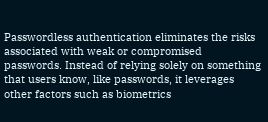Passwordless authentication eliminates the risks associated with weak or compromised passwords. Instead of relying solely on something that users know, like passwords, it leverages other factors such as biometrics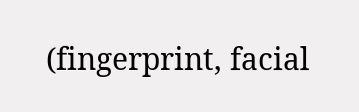(fingerprint, facial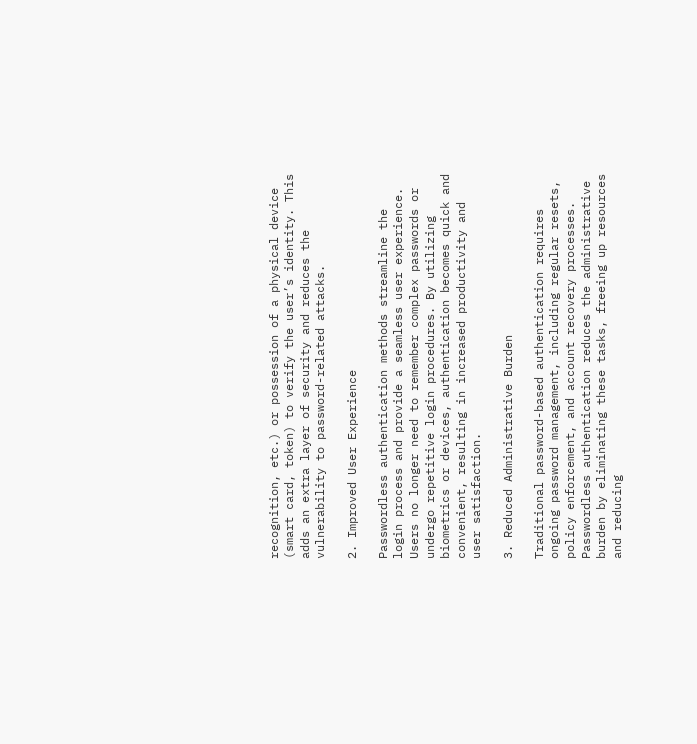recognition, etc.) or possession of a physical device (smart card, token) to verify the user’s identity. This adds an extra layer of security and reduces the vulnerability to password-related attacks.

2. Improved User Experience

Passwordless authentication methods streamline the login process and provide a seamless user experience. Users no longer need to remember complex passwords or undergo repetitive login procedures. By utilizing biometrics or devices, authentication becomes quick and convenient, resulting in increased productivity and user satisfaction.

3. Reduced Administrative Burden

Traditional password-based authentication requires ongoing password management, including regular resets, policy enforcement, and account recovery processes. Passwordless authentication reduces the administrative burden by eliminating these tasks, freeing up resources and reducing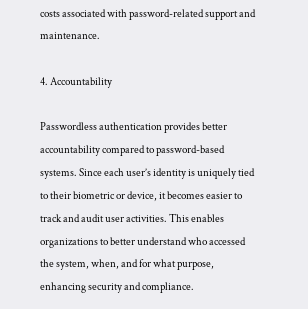costs associated with password-related support and maintenance.

4. Accountability

Passwordless authentication provides better accountability compared to password-based systems. Since each user’s identity is uniquely tied to their biometric or device, it becomes easier to track and audit user activities. This enables organizations to better understand who accessed the system, when, and for what purpose, enhancing security and compliance.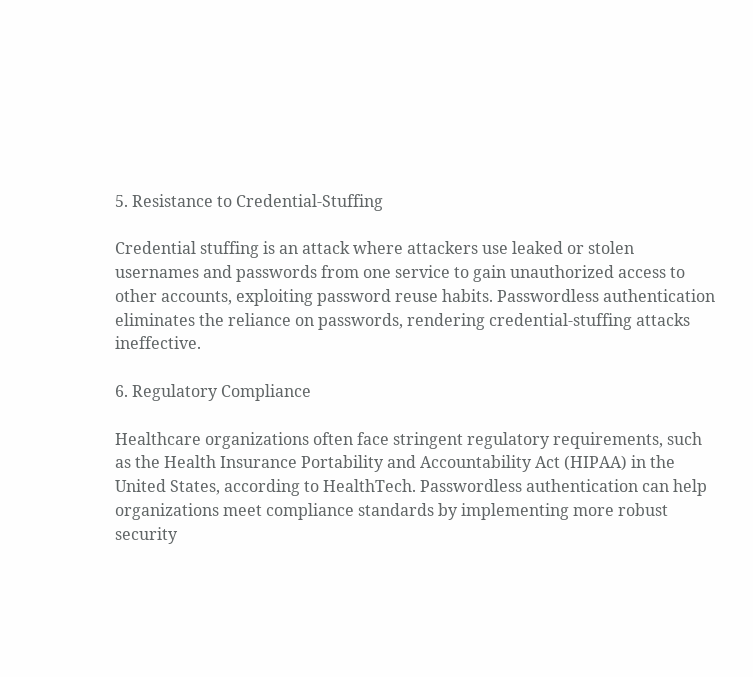5. Resistance to Credential-Stuffing

Credential stuffing is an attack where attackers use leaked or stolen usernames and passwords from one service to gain unauthorized access to other accounts, exploiting password reuse habits. Passwordless authentication eliminates the reliance on passwords, rendering credential-stuffing attacks ineffective.

6. Regulatory Compliance

Healthcare organizations often face stringent regulatory requirements, such as the Health Insurance Portability and Accountability Act (HIPAA) in the United States, according to HealthTech. Passwordless authentication can help organizations meet compliance standards by implementing more robust security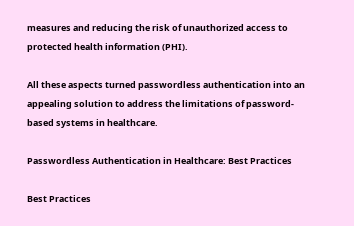measures and reducing the risk of unauthorized access to protected health information (PHI).

All these aspects turned passwordless authentication into an appealing solution to address the limitations of password-based systems in healthcare.

Passwordless Authentication in Healthcare: Best Practices

Best Practices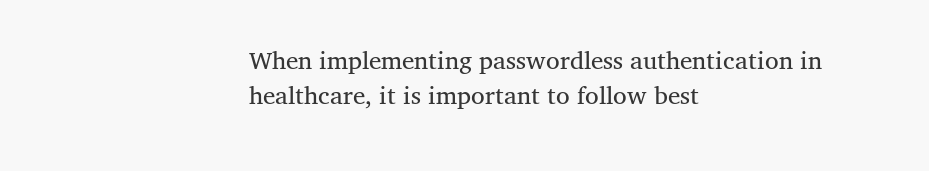When implementing passwordless authentication in healthcare, it is important to follow best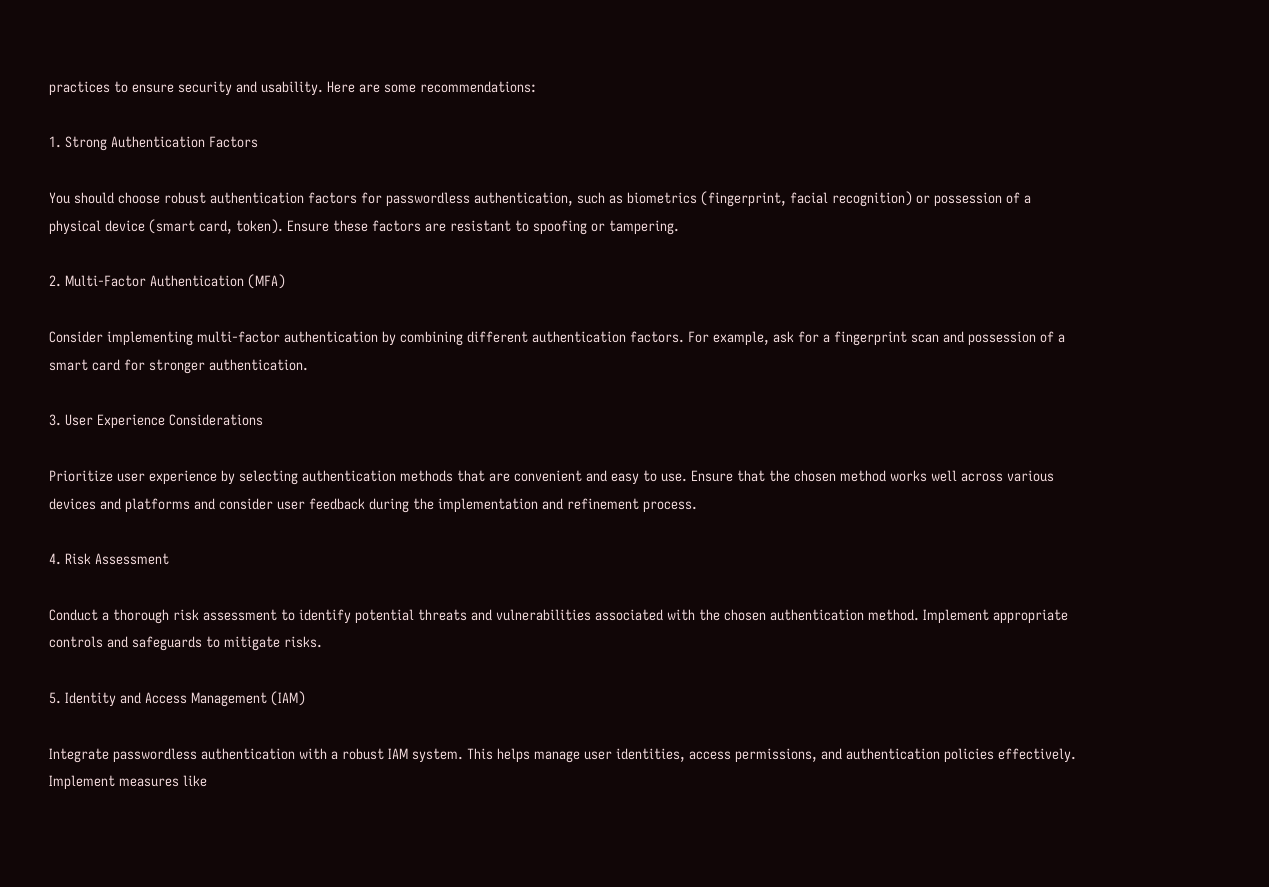practices to ensure security and usability. Here are some recommendations:

1. Strong Authentication Factors

You should choose robust authentication factors for passwordless authentication, such as biometrics (fingerprint, facial recognition) or possession of a physical device (smart card, token). Ensure these factors are resistant to spoofing or tampering.

2. Multi-Factor Authentication (MFA)

Consider implementing multi-factor authentication by combining different authentication factors. For example, ask for a fingerprint scan and possession of a smart card for stronger authentication.

3. User Experience Considerations

Prioritize user experience by selecting authentication methods that are convenient and easy to use. Ensure that the chosen method works well across various devices and platforms and consider user feedback during the implementation and refinement process.

4. Risk Assessment

Conduct a thorough risk assessment to identify potential threats and vulnerabilities associated with the chosen authentication method. Implement appropriate controls and safeguards to mitigate risks.

5. Identity and Access Management (IAM)

Integrate passwordless authentication with a robust IAM system. This helps manage user identities, access permissions, and authentication policies effectively. Implement measures like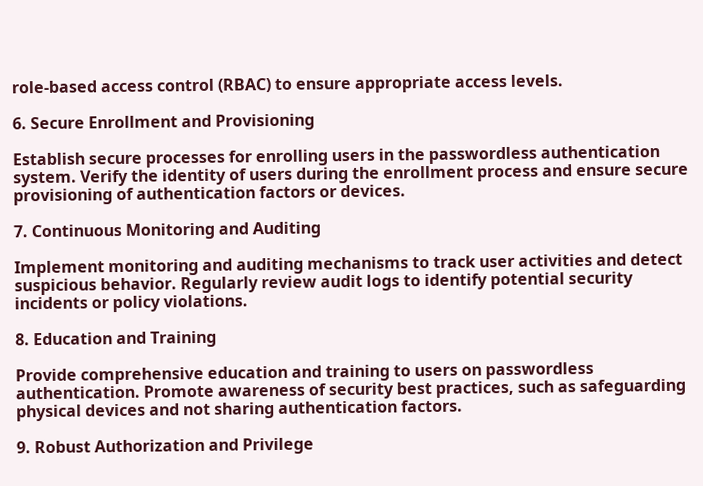role-based access control (RBAC) to ensure appropriate access levels.

6. Secure Enrollment and Provisioning

Establish secure processes for enrolling users in the passwordless authentication system. Verify the identity of users during the enrollment process and ensure secure provisioning of authentication factors or devices.

7. Continuous Monitoring and Auditing

Implement monitoring and auditing mechanisms to track user activities and detect suspicious behavior. Regularly review audit logs to identify potential security incidents or policy violations.

8. Education and Training

Provide comprehensive education and training to users on passwordless authentication. Promote awareness of security best practices, such as safeguarding physical devices and not sharing authentication factors.

9. Robust Authorization and Privilege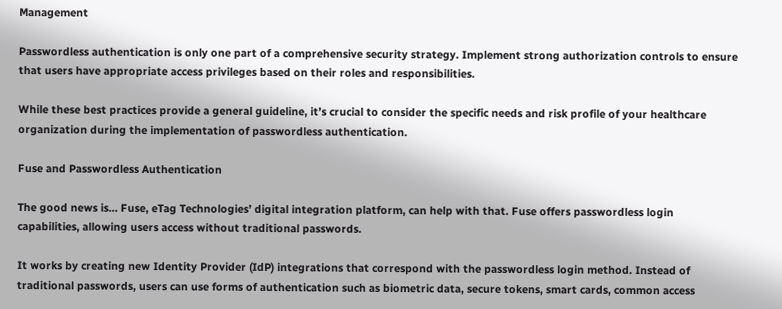Management

Passwordless authentication is only one part of a comprehensive security strategy. Implement strong authorization controls to ensure that users have appropriate access privileges based on their roles and responsibilities.

While these best practices provide a general guideline, it’s crucial to consider the specific needs and risk profile of your healthcare organization during the implementation of passwordless authentication.

Fuse and Passwordless Authentication

The good news is… Fuse, eTag Technologies’ digital integration platform, can help with that. Fuse offers passwordless login capabilities, allowing users access without traditional passwords.

It works by creating new Identity Provider (IdP) integrations that correspond with the passwordless login method. Instead of traditional passwords, users can use forms of authentication such as biometric data, secure tokens, smart cards, common access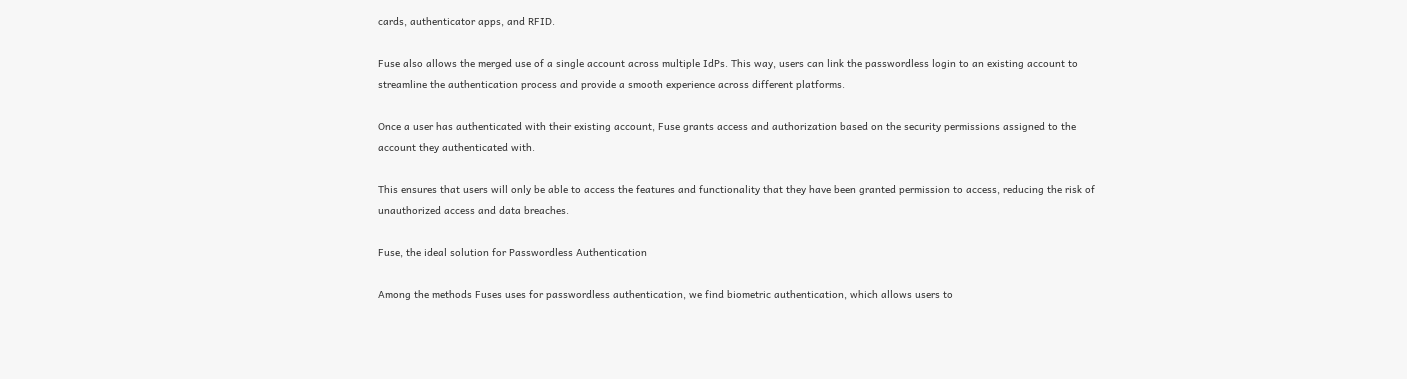cards, authenticator apps, and RFID.

Fuse also allows the merged use of a single account across multiple IdPs. This way, users can link the passwordless login to an existing account to streamline the authentication process and provide a smooth experience across different platforms.

Once a user has authenticated with their existing account, Fuse grants access and authorization based on the security permissions assigned to the account they authenticated with.

This ensures that users will only be able to access the features and functionality that they have been granted permission to access, reducing the risk of unauthorized access and data breaches.

Fuse, the ideal solution for Passwordless Authentication

Among the methods Fuses uses for passwordless authentication, we find biometric authentication, which allows users to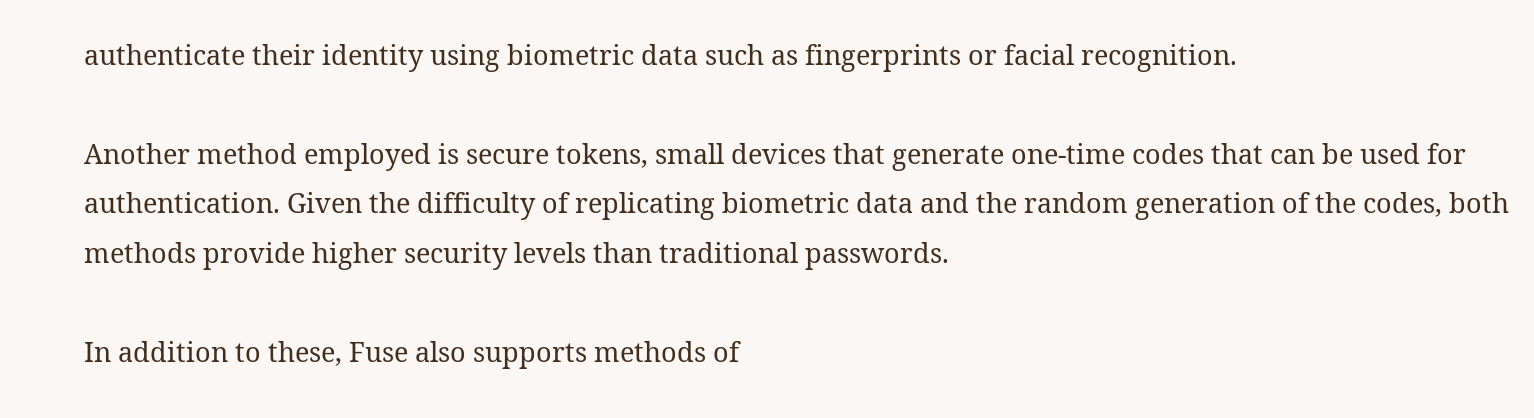authenticate their identity using biometric data such as fingerprints or facial recognition.

Another method employed is secure tokens, small devices that generate one-time codes that can be used for authentication. Given the difficulty of replicating biometric data and the random generation of the codes, both methods provide higher security levels than traditional passwords.

In addition to these, Fuse also supports methods of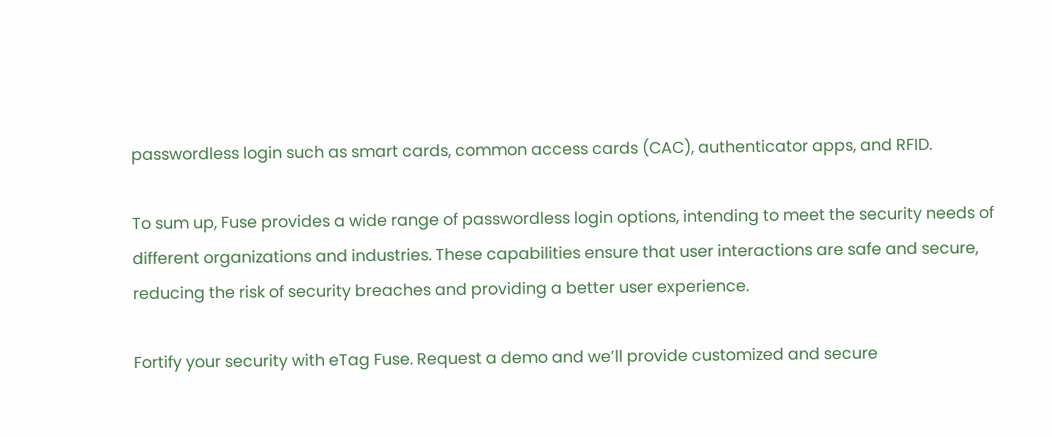passwordless login such as smart cards, common access cards (CAC), authenticator apps, and RFID.

To sum up, Fuse provides a wide range of passwordless login options, intending to meet the security needs of different organizations and industries. These capabilities ensure that user interactions are safe and secure, reducing the risk of security breaches and providing a better user experience.

Fortify your security with eTag Fuse. Request a demo and we’ll provide customized and secure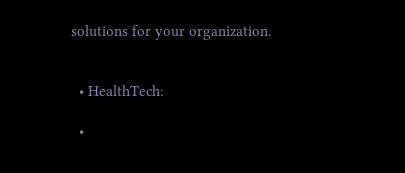solutions for your organization.


  • HealthTech:

  •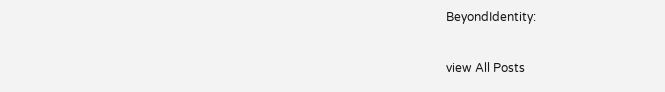BeyondIdentity:

view All Posts